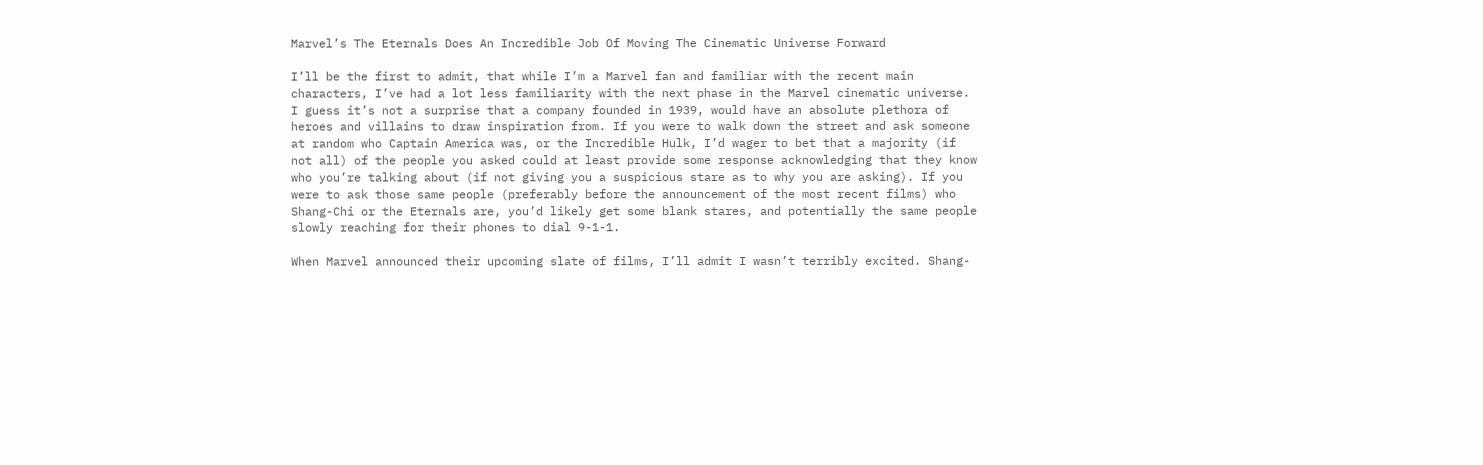Marvel’s The Eternals Does An Incredible Job Of Moving The Cinematic Universe Forward

I’ll be the first to admit, that while I’m a Marvel fan and familiar with the recent main characters, I’ve had a lot less familiarity with the next phase in the Marvel cinematic universe. I guess it’s not a surprise that a company founded in 1939, would have an absolute plethora of heroes and villains to draw inspiration from. If you were to walk down the street and ask someone at random who Captain America was, or the Incredible Hulk, I’d wager to bet that a majority (if not all) of the people you asked could at least provide some response acknowledging that they know who you’re talking about (if not giving you a suspicious stare as to why you are asking). If you were to ask those same people (preferably before the announcement of the most recent films) who Shang-Chi or the Eternals are, you’d likely get some blank stares, and potentially the same people slowly reaching for their phones to dial 9-1-1.

When Marvel announced their upcoming slate of films, I’ll admit I wasn’t terribly excited. Shang-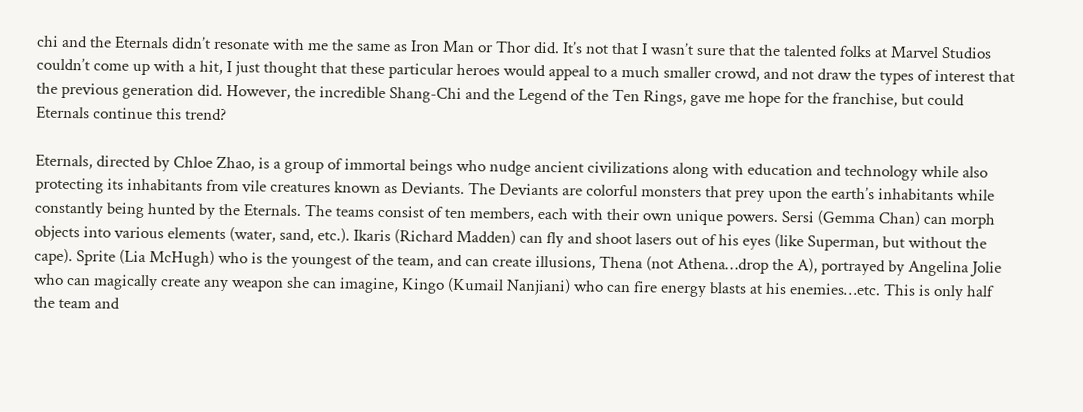chi and the Eternals didn’t resonate with me the same as Iron Man or Thor did. It’s not that I wasn’t sure that the talented folks at Marvel Studios couldn’t come up with a hit, I just thought that these particular heroes would appeal to a much smaller crowd, and not draw the types of interest that the previous generation did. However, the incredible Shang-Chi and the Legend of the Ten Rings, gave me hope for the franchise, but could Eternals continue this trend?

Eternals, directed by Chloe Zhao, is a group of immortal beings who nudge ancient civilizations along with education and technology while also protecting its inhabitants from vile creatures known as Deviants. The Deviants are colorful monsters that prey upon the earth’s inhabitants while constantly being hunted by the Eternals. The teams consist of ten members, each with their own unique powers. Sersi (Gemma Chan) can morph objects into various elements (water, sand, etc.). Ikaris (Richard Madden) can fly and shoot lasers out of his eyes (like Superman, but without the cape). Sprite (Lia McHugh) who is the youngest of the team, and can create illusions, Thena (not Athena…drop the A), portrayed by Angelina Jolie who can magically create any weapon she can imagine, Kingo (Kumail Nanjiani) who can fire energy blasts at his enemies…etc. This is only half the team and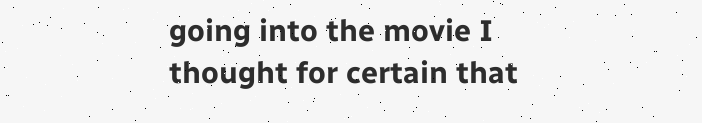going into the movie I thought for certain that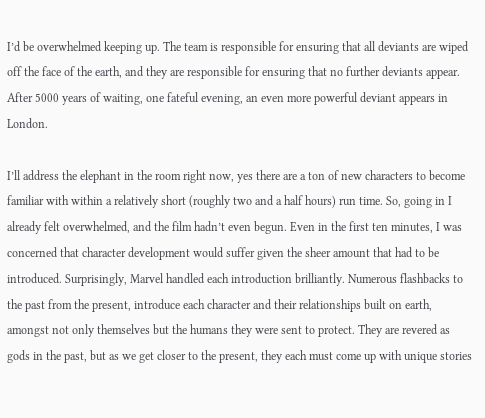I’d be overwhelmed keeping up. The team is responsible for ensuring that all deviants are wiped off the face of the earth, and they are responsible for ensuring that no further deviants appear. After 5000 years of waiting, one fateful evening, an even more powerful deviant appears in London.

I’ll address the elephant in the room right now, yes there are a ton of new characters to become familiar with within a relatively short (roughly two and a half hours) run time. So, going in I already felt overwhelmed, and the film hadn’t even begun. Even in the first ten minutes, I was concerned that character development would suffer given the sheer amount that had to be introduced. Surprisingly, Marvel handled each introduction brilliantly. Numerous flashbacks to the past from the present, introduce each character and their relationships built on earth, amongst not only themselves but the humans they were sent to protect. They are revered as gods in the past, but as we get closer to the present, they each must come up with unique stories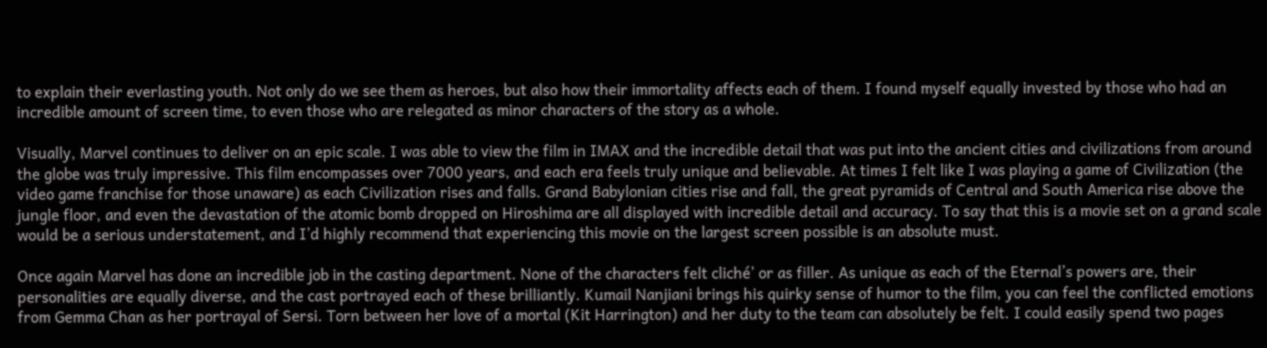to explain their everlasting youth. Not only do we see them as heroes, but also how their immortality affects each of them. I found myself equally invested by those who had an incredible amount of screen time, to even those who are relegated as minor characters of the story as a whole.

Visually, Marvel continues to deliver on an epic scale. I was able to view the film in IMAX and the incredible detail that was put into the ancient cities and civilizations from around the globe was truly impressive. This film encompasses over 7000 years, and each era feels truly unique and believable. At times I felt like I was playing a game of Civilization (the video game franchise for those unaware) as each Civilization rises and falls. Grand Babylonian cities rise and fall, the great pyramids of Central and South America rise above the jungle floor, and even the devastation of the atomic bomb dropped on Hiroshima are all displayed with incredible detail and accuracy. To say that this is a movie set on a grand scale would be a serious understatement, and I’d highly recommend that experiencing this movie on the largest screen possible is an absolute must.

Once again Marvel has done an incredible job in the casting department. None of the characters felt cliché’ or as filler. As unique as each of the Eternal’s powers are, their personalities are equally diverse, and the cast portrayed each of these brilliantly. Kumail Nanjiani brings his quirky sense of humor to the film, you can feel the conflicted emotions from Gemma Chan as her portrayal of Sersi. Torn between her love of a mortal (Kit Harrington) and her duty to the team can absolutely be felt. I could easily spend two pages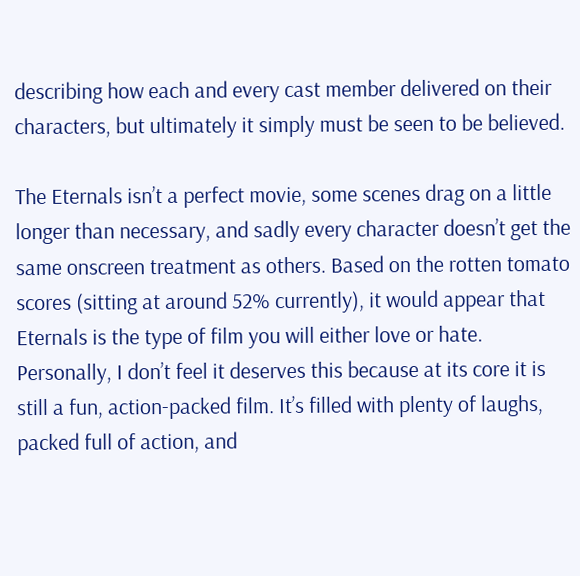describing how each and every cast member delivered on their characters, but ultimately it simply must be seen to be believed.

The Eternals isn’t a perfect movie, some scenes drag on a little longer than necessary, and sadly every character doesn’t get the same onscreen treatment as others. Based on the rotten tomato scores (sitting at around 52% currently), it would appear that Eternals is the type of film you will either love or hate. Personally, I don’t feel it deserves this because at its core it is still a fun, action-packed film. It’s filled with plenty of laughs, packed full of action, and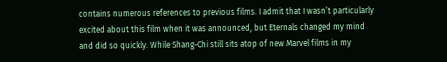contains numerous references to previous films. I admit that I wasn’t particularly excited about this film when it was announced, but Eternals changed my mind and did so quickly. While Shang-Chi still sits atop of new Marvel films in my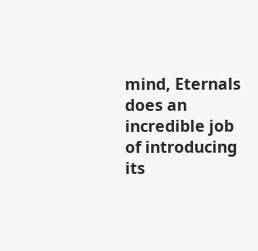mind, Eternals does an incredible job of introducing its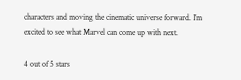characters and moving the cinematic universe forward. I’m excited to see what Marvel can come up with next.

4 out of 5 stars